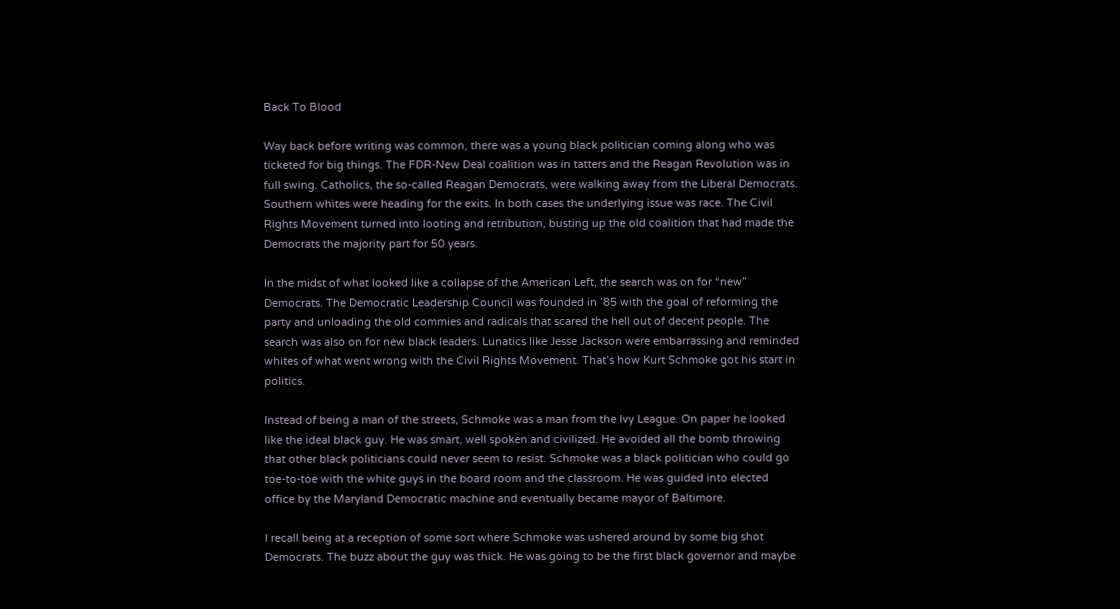Back To Blood

Way back before writing was common, there was a young black politician coming along who was ticketed for big things. The FDR-New Deal coalition was in tatters and the Reagan Revolution was in full swing. Catholics, the so-called Reagan Democrats, were walking away from the Liberal Democrats. Southern whites were heading for the exits. In both cases the underlying issue was race. The Civil Rights Movement turned into looting and retribution, busting up the old coalition that had made the Democrats the majority part for 50 years.

In the midst of what looked like a collapse of the American Left, the search was on for “new” Democrats. The Democratic Leadership Council was founded in ’85 with the goal of reforming the party and unloading the old commies and radicals that scared the hell out of decent people. The search was also on for new black leaders. Lunatics like Jesse Jackson were embarrassing and reminded whites of what went wrong with the Civil Rights Movement. That’s how Kurt Schmoke got his start in politics.

Instead of being a man of the streets, Schmoke was a man from the Ivy League. On paper he looked like the ideal black guy. He was smart, well spoken and civilized. He avoided all the bomb throwing that other black politicians could never seem to resist. Schmoke was a black politician who could go toe-to-toe with the white guys in the board room and the classroom. He was guided into elected office by the Maryland Democratic machine and eventually became mayor of Baltimore.

I recall being at a reception of some sort where Schmoke was ushered around by some big shot Democrats. The buzz about the guy was thick. He was going to be the first black governor and maybe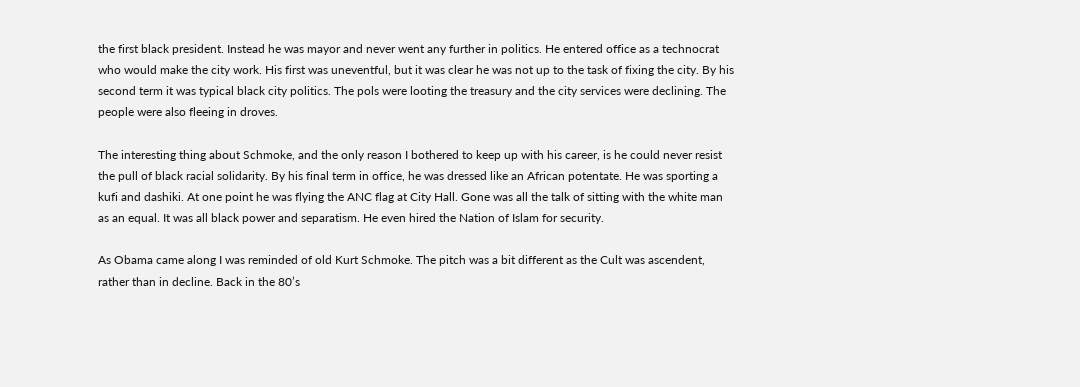the first black president. Instead he was mayor and never went any further in politics. He entered office as a technocrat who would make the city work. His first was uneventful, but it was clear he was not up to the task of fixing the city. By his second term it was typical black city politics. The pols were looting the treasury and the city services were declining. The people were also fleeing in droves.

The interesting thing about Schmoke, and the only reason I bothered to keep up with his career, is he could never resist the pull of black racial solidarity. By his final term in office, he was dressed like an African potentate. He was sporting a kufi and dashiki. At one point he was flying the ANC flag at City Hall. Gone was all the talk of sitting with the white man as an equal. It was all black power and separatism. He even hired the Nation of Islam for security.

As Obama came along I was reminded of old Kurt Schmoke. The pitch was a bit different as the Cult was ascendent, rather than in decline. Back in the 80’s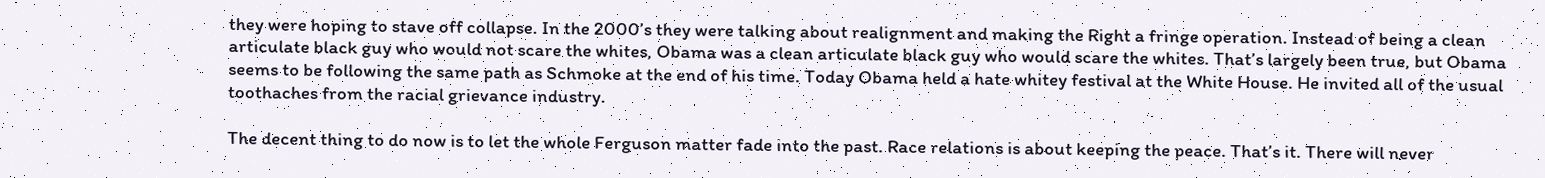they were hoping to stave off collapse. In the 2000’s they were talking about realignment and making the Right a fringe operation. Instead of being a clean articulate black guy who would not scare the whites, Obama was a clean articulate black guy who would scare the whites. That’s largely been true, but Obama seems to be following the same path as Schmoke at the end of his time. Today Obama held a hate whitey festival at the White House. He invited all of the usual toothaches from the racial grievance industry.

The decent thing to do now is to let the whole Ferguson matter fade into the past. Race relations is about keeping the peace. That’s it. There will never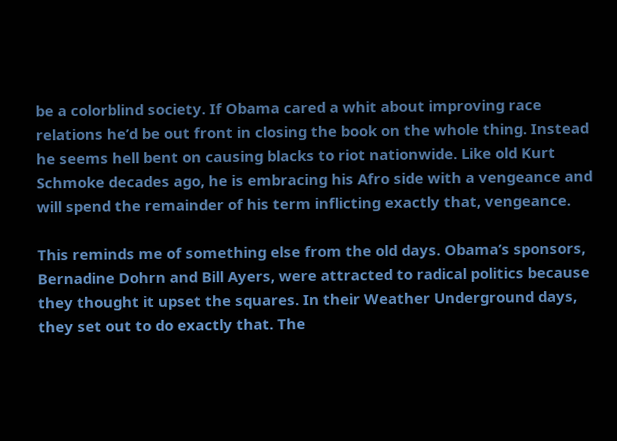be a colorblind society. If Obama cared a whit about improving race relations he’d be out front in closing the book on the whole thing. Instead he seems hell bent on causing blacks to riot nationwide. Like old Kurt Schmoke decades ago, he is embracing his Afro side with a vengeance and will spend the remainder of his term inflicting exactly that, vengeance.

This reminds me of something else from the old days. Obama’s sponsors, Bernadine Dohrn and Bill Ayers, were attracted to radical politics because they thought it upset the squares. In their Weather Underground days, they set out to do exactly that. The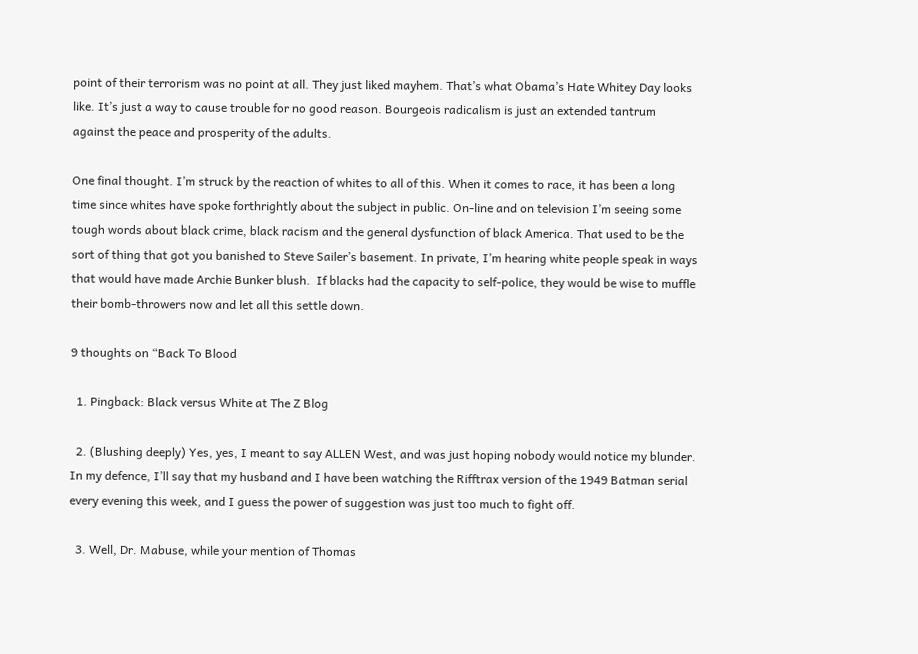point of their terrorism was no point at all. They just liked mayhem. That’s what Obama’s Hate Whitey Day looks like. It’s just a way to cause trouble for no good reason. Bourgeois radicalism is just an extended tantrum against the peace and prosperity of the adults.

One final thought. I’m struck by the reaction of whites to all of this. When it comes to race, it has been a long time since whites have spoke forthrightly about the subject in public. On-line and on television I’m seeing some tough words about black crime, black racism and the general dysfunction of black America. That used to be the sort of thing that got you banished to Steve Sailer’s basement. In private, I’m hearing white people speak in ways that would have made Archie Bunker blush.  If blacks had the capacity to self-police, they would be wise to muffle their bomb-throwers now and let all this settle down.

9 thoughts on “Back To Blood

  1. Pingback: Black versus White at The Z Blog

  2. (Blushing deeply) Yes, yes, I meant to say ALLEN West, and was just hoping nobody would notice my blunder. In my defence, I’ll say that my husband and I have been watching the Rifftrax version of the 1949 Batman serial every evening this week, and I guess the power of suggestion was just too much to fight off.

  3. Well, Dr. Mabuse, while your mention of Thomas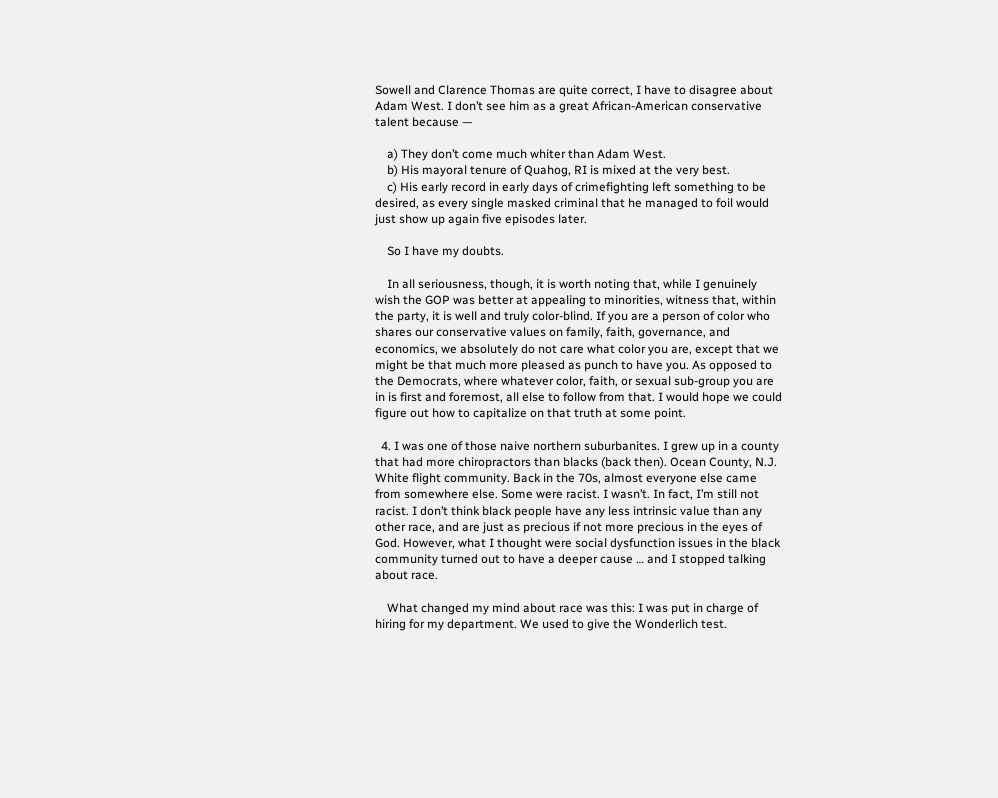Sowell and Clarence Thomas are quite correct, I have to disagree about Adam West. I don’t see him as a great African-American conservative talent because —

    a) They don’t come much whiter than Adam West.
    b) His mayoral tenure of Quahog, RI is mixed at the very best.
    c) His early record in early days of crimefighting left something to be desired, as every single masked criminal that he managed to foil would just show up again five episodes later.

    So I have my doubts.

    In all seriousness, though, it is worth noting that, while I genuinely wish the GOP was better at appealing to minorities, witness that, within the party, it is well and truly color-blind. If you are a person of color who shares our conservative values on family, faith, governance, and economics, we absolutely do not care what color you are, except that we might be that much more pleased as punch to have you. As opposed to the Democrats, where whatever color, faith, or sexual sub-group you are in is first and foremost, all else to follow from that. I would hope we could figure out how to capitalize on that truth at some point.

  4. I was one of those naive northern suburbanites. I grew up in a county that had more chiropractors than blacks (back then). Ocean County, N.J. White flight community. Back in the 70s, almost everyone else came from somewhere else. Some were racist. I wasn’t. In fact, I’m still not racist. I don’t think black people have any less intrinsic value than any other race, and are just as precious if not more precious in the eyes of God. However, what I thought were social dysfunction issues in the black community turned out to have a deeper cause … and I stopped talking about race.

    What changed my mind about race was this: I was put in charge of hiring for my department. We used to give the Wonderlich test.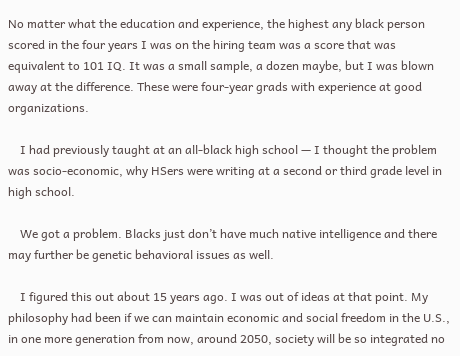No matter what the education and experience, the highest any black person scored in the four years I was on the hiring team was a score that was equivalent to 101 IQ. It was a small sample, a dozen maybe, but I was blown away at the difference. These were four-year grads with experience at good organizations.

    I had previously taught at an all-black high school — I thought the problem was socio-economic, why HSers were writing at a second or third grade level in high school.

    We got a problem. Blacks just don’t have much native intelligence and there may further be genetic behavioral issues as well.

    I figured this out about 15 years ago. I was out of ideas at that point. My philosophy had been if we can maintain economic and social freedom in the U.S., in one more generation from now, around 2050, society will be so integrated no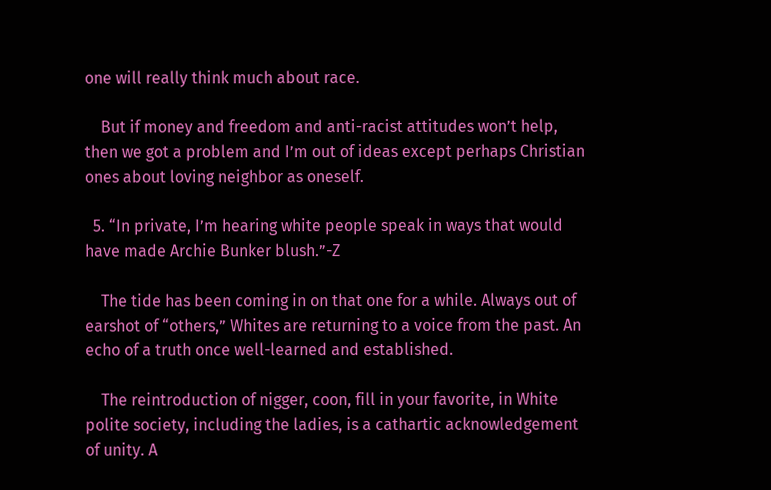one will really think much about race.

    But if money and freedom and anti-racist attitudes won’t help, then we got a problem and I’m out of ideas except perhaps Christian ones about loving neighbor as oneself.

  5. “In private, I’m hearing white people speak in ways that would have made Archie Bunker blush.”-Z

    The tide has been coming in on that one for a while. Always out of earshot of “others,” Whites are returning to a voice from the past. An echo of a truth once well-learned and established.

    The reintroduction of nigger, coon, fill in your favorite, in White polite society, including the ladies, is a cathartic acknowledgement of unity. A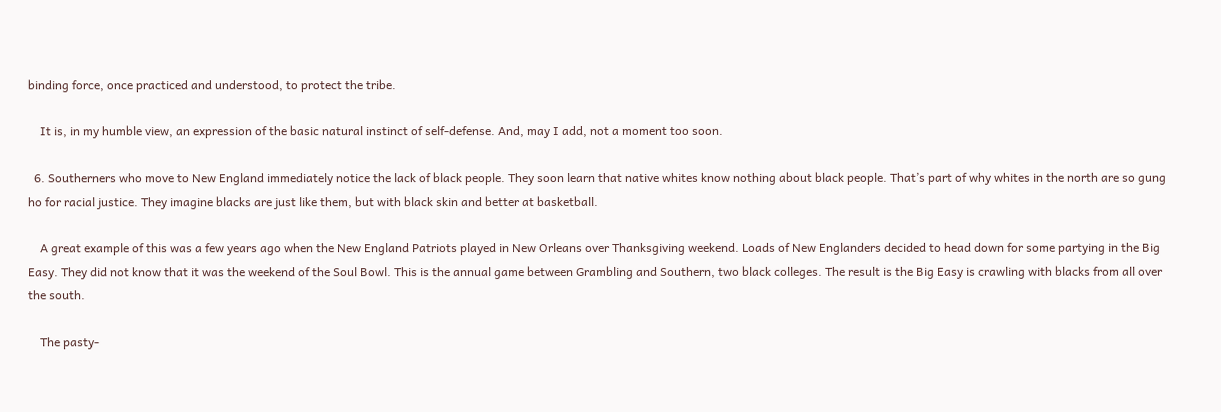binding force, once practiced and understood, to protect the tribe.

    It is, in my humble view, an expression of the basic natural instinct of self-defense. And, may I add, not a moment too soon.

  6. Southerners who move to New England immediately notice the lack of black people. They soon learn that native whites know nothing about black people. That’s part of why whites in the north are so gung ho for racial justice. They imagine blacks are just like them, but with black skin and better at basketball.

    A great example of this was a few years ago when the New England Patriots played in New Orleans over Thanksgiving weekend. Loads of New Englanders decided to head down for some partying in the Big Easy. They did not know that it was the weekend of the Soul Bowl. This is the annual game between Grambling and Southern, two black colleges. The result is the Big Easy is crawling with blacks from all over the south.

    The pasty-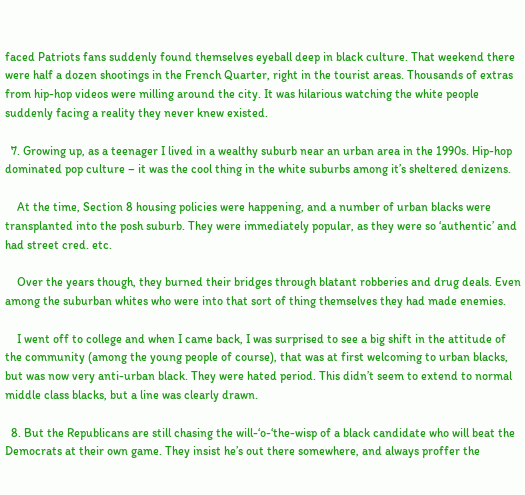faced Patriots fans suddenly found themselves eyeball deep in black culture. That weekend there were half a dozen shootings in the French Quarter, right in the tourist areas. Thousands of extras from hip-hop videos were milling around the city. It was hilarious watching the white people suddenly facing a reality they never knew existed.

  7. Growing up, as a teenager I lived in a wealthy suburb near an urban area in the 1990s. Hip-hop dominated pop culture – it was the cool thing in the white suburbs among it’s sheltered denizens.

    At the time, Section 8 housing policies were happening, and a number of urban blacks were transplanted into the posh suburb. They were immediately popular, as they were so ‘authentic’ and had street cred. etc.

    Over the years though, they burned their bridges through blatant robberies and drug deals. Even among the suburban whites who were into that sort of thing themselves they had made enemies.

    I went off to college and when I came back, I was surprised to see a big shift in the attitude of the community (among the young people of course), that was at first welcoming to urban blacks, but was now very anti-urban black. They were hated period. This didn’t seem to extend to normal middle class blacks, but a line was clearly drawn.

  8. But the Republicans are still chasing the will-‘o-‘the-wisp of a black candidate who will beat the Democrats at their own game. They insist he’s out there somewhere, and always proffer the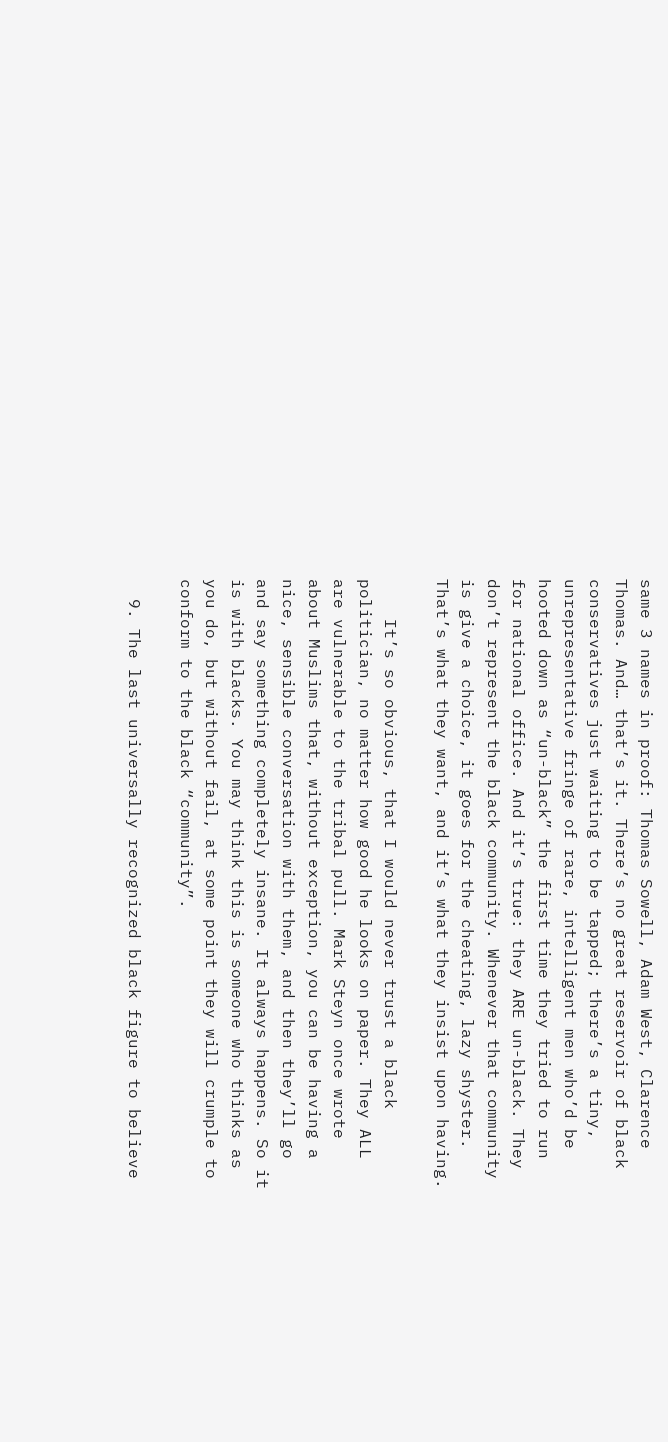same 3 names in proof: Thomas Sowell, Adam West, Clarence Thomas. And… that’s it. There’s no great reservoir of black conservatives just waiting to be tapped; there’s a tiny, unrepresentative fringe of rare, intelligent men who’d be hooted down as “un-black” the first time they tried to run for national office. And it’s true: they ARE un-black. They don’t represent the black community. Whenever that community is give a choice, it goes for the cheating, lazy shyster. That’s what they want, and it’s what they insist upon having.

    It’s so obvious, that I would never trust a black politician, no matter how good he looks on paper. They ALL are vulnerable to the tribal pull. Mark Steyn once wrote about Muslims that, without exception, you can be having a nice, sensible conversation with them, and then they’ll go and say something completely insane. It always happens. So it is with blacks. You may think this is someone who thinks as you do, but without fail, at some point they will crumple to conform to the black “community”.

  9. The last universally recognized black figure to believe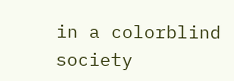in a colorblind society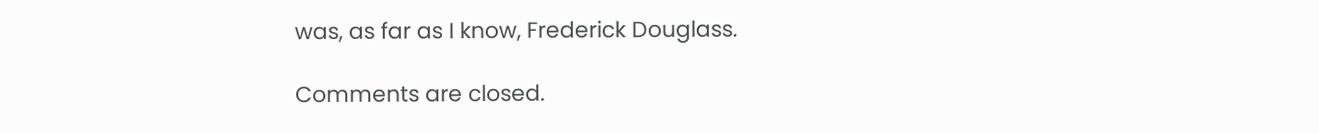was, as far as I know, Frederick Douglass.

Comments are closed.